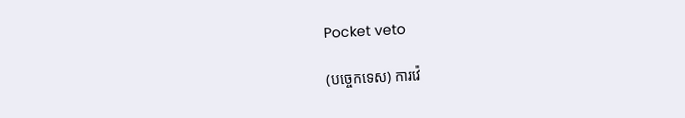Pocket veto

(បច្ចេកទេស) ការវ៉េ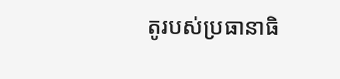តូរបស់ប្រធានាធិ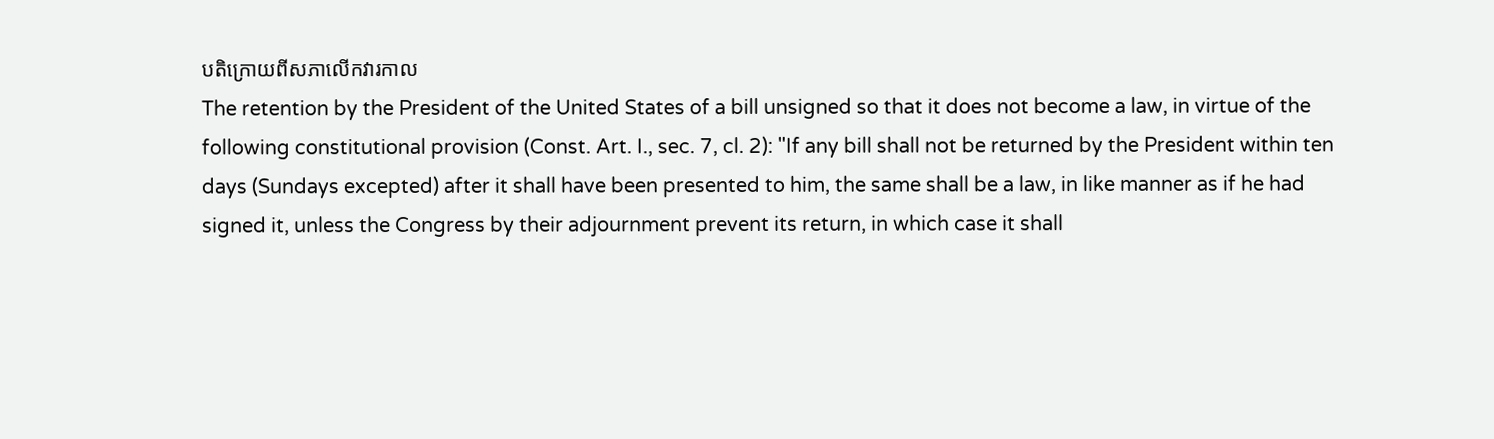បតិក្រោយពីសភាលើកវារកាល
The retention by the President of the United States of a bill unsigned so that it does not become a law, in virtue of the following constitutional provision (Const. Art. I., sec. 7, cl. 2): "If any bill shall not be returned by the President within ten days (Sundays excepted) after it shall have been presented to him, the same shall be a law, in like manner as if he had signed it, unless the Congress by their adjournment prevent its return, in which case it shall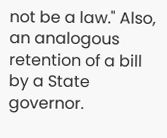not be a law." Also, an analogous retention of a bill by a State governor.